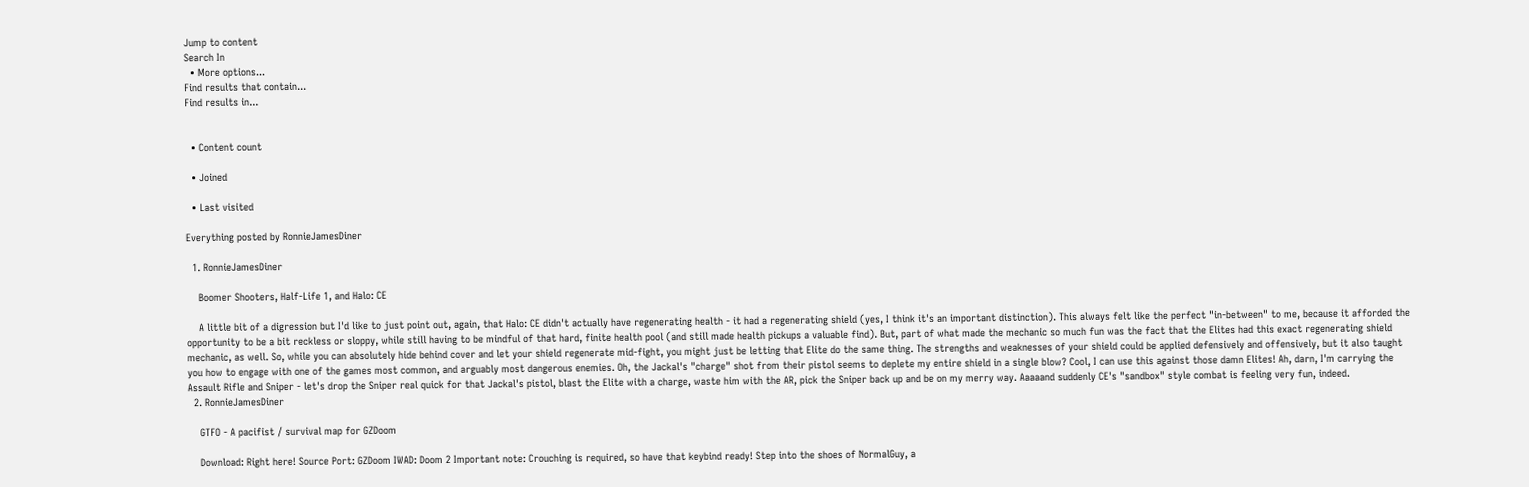Jump to content
Search In
  • More options...
Find results that contain...
Find results in...


  • Content count

  • Joined

  • Last visited

Everything posted by RonnieJamesDiner

  1. RonnieJamesDiner

    Boomer Shooters, Half-Life 1, and Halo: CE

    A little bit of a digression but I'd like to just point out, again, that Halo: CE didn't actually have regenerating health - it had a regenerating shield (yes, I think it's an important distinction). This always felt like the perfect "in-between" to me, because it afforded the opportunity to be a bit reckless or sloppy, while still having to be mindful of that hard, finite health pool (and still made health pickups a valuable find). But, part of what made the mechanic so much fun was the fact that the Elites had this exact regenerating shield mechanic, as well. So, while you can absolutely hide behind cover and let your shield regenerate mid-fight, you might just be letting that Elite do the same thing. The strengths and weaknesses of your shield could be applied defensively and offensively, but it also taught you how to engage with one of the games most common, and arguably most dangerous enemies. Oh, the Jackal's "charge" shot from their pistol seems to deplete my entire shield in a single blow? Cool, I can use this against those damn Elites! Ah, darn, I'm carrying the Assault Rifle and Sniper - let's drop the Sniper real quick for that Jackal's pistol, blast the Elite with a charge, waste him with the AR, pick the Sniper back up and be on my merry way. Aaaaand suddenly CE's "sandbox" style combat is feeling very fun, indeed.
  2. RonnieJamesDiner

    GTFO - A pacifist / survival map for GZDoom

    Download: Right here! Source Port: GZDoom IWAD: Doom 2 Important note: Crouching is required, so have that keybind ready! Step into the shoes of NormalGuy, a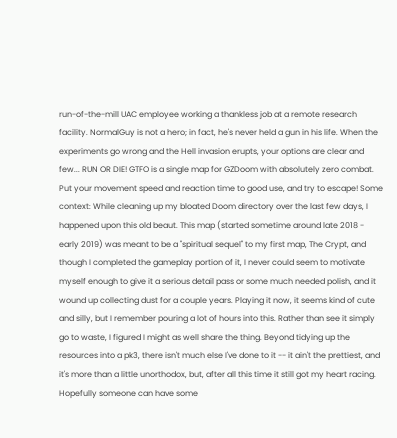run-of-the-mill UAC employee working a thankless job at a remote research facility. NormalGuy is not a hero; in fact, he's never held a gun in his life. When the experiments go wrong and the Hell invasion erupts, your options are clear and few... RUN OR DIE! GTFO is a single map for GZDoom with absolutely zero combat. Put your movement speed and reaction time to good use, and try to escape! Some context: While cleaning up my bloated Doom directory over the last few days, I happened upon this old beaut. This map (started sometime around late 2018 - early 2019) was meant to be a "spiritual sequel" to my first map, The Crypt, and though I completed the gameplay portion of it, I never could seem to motivate myself enough to give it a serious detail pass or some much needed polish, and it wound up collecting dust for a couple years. Playing it now, it seems kind of cute and silly, but I remember pouring a lot of hours into this. Rather than see it simply go to waste, I figured I might as well share the thing. Beyond tidying up the resources into a pk3, there isn't much else I've done to it -- it ain't the prettiest, and it's more than a little unorthodox, but, after all this time it still got my heart racing. Hopefully someone can have some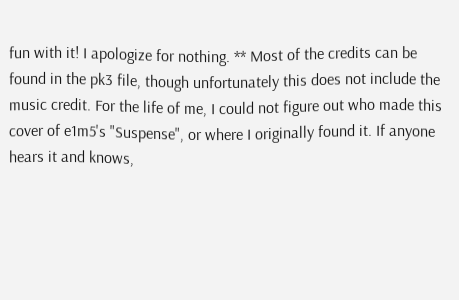fun with it! I apologize for nothing. ** Most of the credits can be found in the pk3 file, though unfortunately this does not include the music credit. For the life of me, I could not figure out who made this cover of e1m5's "Suspense", or where I originally found it. If anyone hears it and knows,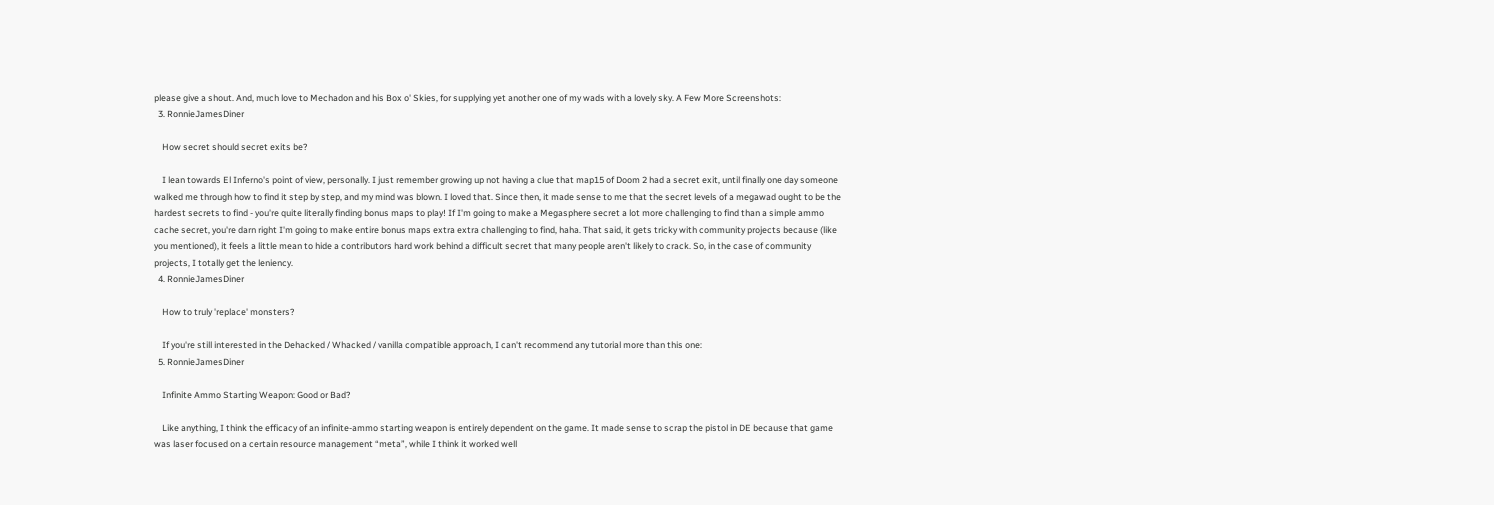please give a shout. And, much love to Mechadon and his Box o' Skies, for supplying yet another one of my wads with a lovely sky. A Few More Screenshots:
  3. RonnieJamesDiner

    How secret should secret exits be?

    I lean towards El Inferno's point of view, personally. I just remember growing up not having a clue that map15 of Doom 2 had a secret exit, until finally one day someone walked me through how to find it step by step, and my mind was blown. I loved that. Since then, it made sense to me that the secret levels of a megawad ought to be the hardest secrets to find - you're quite literally finding bonus maps to play! If I'm going to make a Megasphere secret a lot more challenging to find than a simple ammo cache secret, you're darn right I'm going to make entire bonus maps extra extra challenging to find, haha. That said, it gets tricky with community projects because (like you mentioned), it feels a little mean to hide a contributors hard work behind a difficult secret that many people aren't likely to crack. So, in the case of community projects, I totally get the leniency.
  4. RonnieJamesDiner

    How to truly 'replace' monsters?

    If you're still interested in the Dehacked / Whacked / vanilla compatible approach, I can't recommend any tutorial more than this one:
  5. RonnieJamesDiner

    Infinite Ammo Starting Weapon: Good or Bad?

    Like anything, I think the efficacy of an infinite-ammo starting weapon is entirely dependent on the game. It made sense to scrap the pistol in DE because that game was laser focused on a certain resource management “meta”, while I think it worked well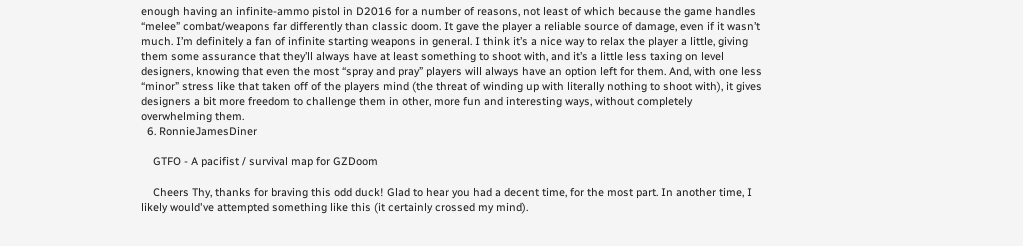enough having an infinite-ammo pistol in D2016 for a number of reasons, not least of which because the game handles “melee” combat/weapons far differently than classic doom. It gave the player a reliable source of damage, even if it wasn’t much. I’m definitely a fan of infinite starting weapons in general. I think it’s a nice way to relax the player a little, giving them some assurance that they’ll always have at least something to shoot with, and it’s a little less taxing on level designers, knowing that even the most “spray and pray” players will always have an option left for them. And, with one less “minor” stress like that taken off of the players mind (the threat of winding up with literally nothing to shoot with), it gives designers a bit more freedom to challenge them in other, more fun and interesting ways, without completely overwhelming them.
  6. RonnieJamesDiner

    GTFO - A pacifist / survival map for GZDoom

    Cheers Thy, thanks for braving this odd duck! Glad to hear you had a decent time, for the most part. In another time, I likely would've attempted something like this (it certainly crossed my mind).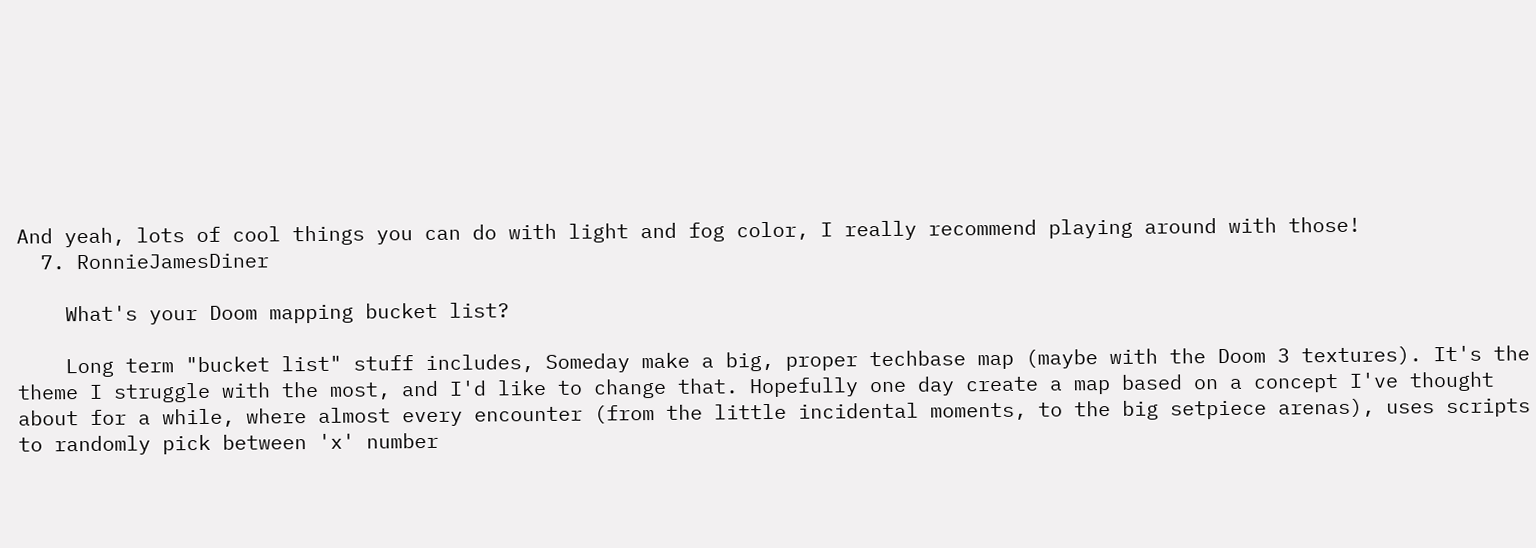And yeah, lots of cool things you can do with light and fog color, I really recommend playing around with those!
  7. RonnieJamesDiner

    What's your Doom mapping bucket list?

    Long term "bucket list" stuff includes, Someday make a big, proper techbase map (maybe with the Doom 3 textures). It's the theme I struggle with the most, and I'd like to change that. Hopefully one day create a map based on a concept I've thought about for a while, where almost every encounter (from the little incidental moments, to the big setpiece arenas), uses scripts to randomly pick between 'x' number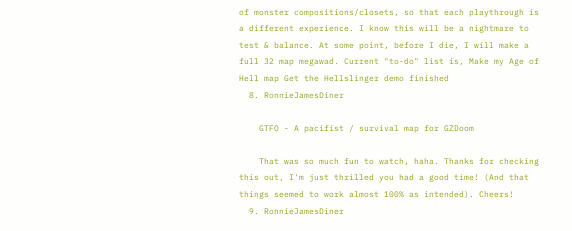of monster compositions/closets, so that each playthrough is a different experience. I know this will be a nightmare to test & balance. At some point, before I die, I will make a full 32 map megawad. Current "to-do" list is, Make my Age of Hell map Get the Hellslinger demo finished
  8. RonnieJamesDiner

    GTFO - A pacifist / survival map for GZDoom

    That was so much fun to watch, haha. Thanks for checking this out, I'm just thrilled you had a good time! (And that things seemed to work almost 100% as intended). Cheers!
  9. RonnieJamesDiner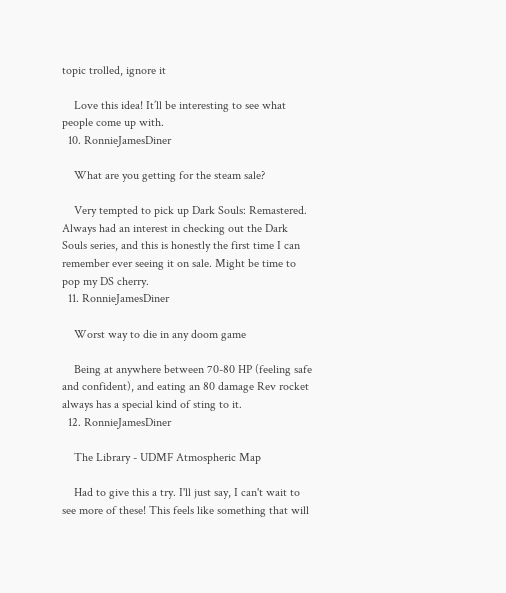topic trolled, ignore it

    Love this idea! It’ll be interesting to see what people come up with.
  10. RonnieJamesDiner

    What are you getting for the steam sale?

    Very tempted to pick up Dark Souls: Remastered. Always had an interest in checking out the Dark Souls series, and this is honestly the first time I can remember ever seeing it on sale. Might be time to pop my DS cherry.
  11. RonnieJamesDiner

    Worst way to die in any doom game

    Being at anywhere between 70-80 HP (feeling safe and confident), and eating an 80 damage Rev rocket always has a special kind of sting to it.
  12. RonnieJamesDiner

    The Library - UDMF Atmospheric Map

    Had to give this a try. I'll just say, I can't wait to see more of these! This feels like something that will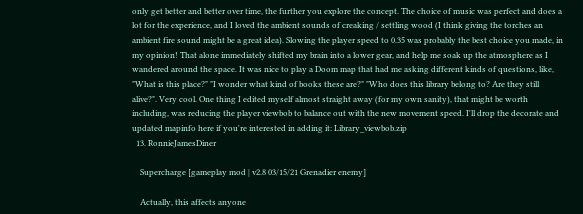only get better and better over time, the further you explore the concept. The choice of music was perfect and does a lot for the experience, and I loved the ambient sounds of creaking / settling wood (I think giving the torches an ambient fire sound might be a great idea). Slowing the player speed to 0.35 was probably the best choice you made, in my opinion! That alone immediately shifted my brain into a lower gear, and help me soak up the atmosphere as I wandered around the space. It was nice to play a Doom map that had me asking different kinds of questions, like, "What is this place?" "I wonder what kind of books these are?" "Who does this library belong to? Are they still alive?". Very cool. One thing I edited myself almost straight away (for my own sanity), that might be worth including, was reducing the player viewbob to balance out with the new movement speed. I'll drop the decorate and updated mapinfo here if you're interested in adding it: Library_viewbob.zip
  13. RonnieJamesDiner

    Supercharge [gameplay mod | v2.8 03/15/21 Grenadier enemy]

    Actually, this affects anyone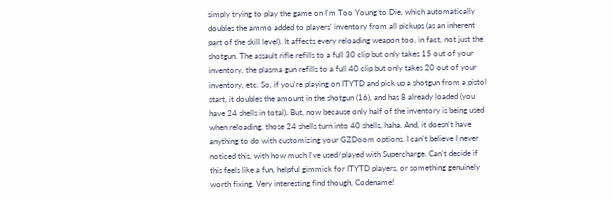simply trying to play the game on I'm Too Young to Die, which automatically doubles the ammo added to players' inventory from all pickups (as an inherent part of the skill level). It affects every reloading weapon too, in fact, not just the shotgun. The assault rifle refills to a full 30 clip but only takes 15 out of your inventory, the plasma gun refills to a full 40 clip but only takes 20 out of your inventory, etc. So, if you're playing on ITYTD and pick up a shotgun from a pistol start, it doubles the amount in the shotgun (16), and has 8 already loaded (you have 24 shells in total). But, now because only half of the inventory is being used when reloading, those 24 shells turn into 40 shells, haha. And, it doesn't have anything to do with customizing your GZDoom options. I can't believe I never noticed this, with how much I've used/played with Supercharge. Can't decide if this feels like a fun, helpful gimmick for ITYTD players, or something genuinely worth fixing. Very interesting find though, Codename!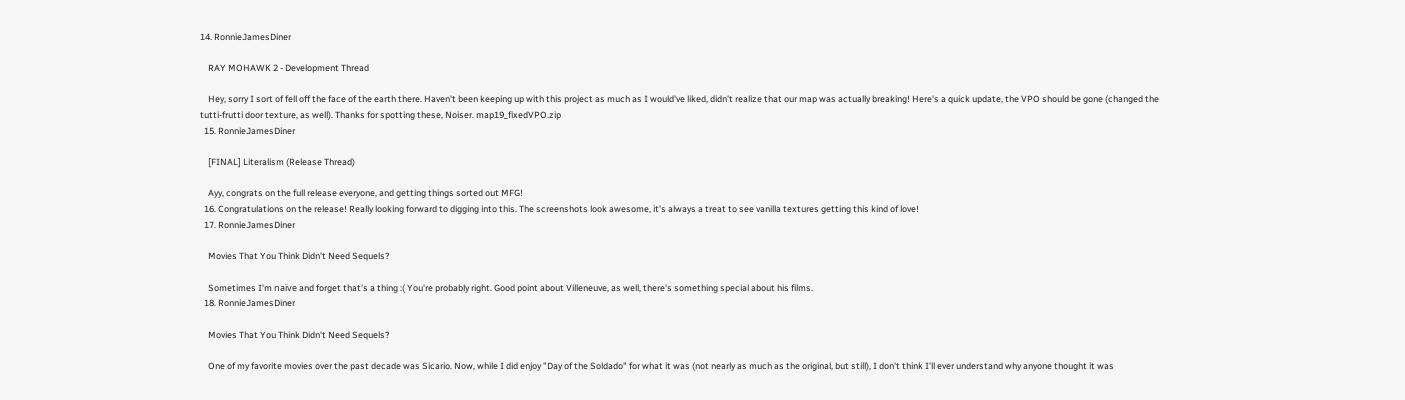14. RonnieJamesDiner

    RAY MOHAWK 2 - Development Thread

    Hey, sorry I sort of fell off the face of the earth there. Haven't been keeping up with this project as much as I would've liked, didn't realize that our map was actually breaking! Here's a quick update, the VPO should be gone (changed the tutti-frutti door texture, as well). Thanks for spotting these, Noiser. map19_fixedVPO.zip
  15. RonnieJamesDiner

    [FINAL] Literalism (Release Thread)

    Ayy, congrats on the full release everyone, and getting things sorted out MFG!
  16. Congratulations on the release! Really looking forward to digging into this. The screenshots look awesome, it's always a treat to see vanilla textures getting this kind of love!
  17. RonnieJamesDiner

    Movies That You Think Didn't Need Sequels?

    Sometimes I'm naïve and forget that's a thing :( You're probably right. Good point about Villeneuve, as well, there's something special about his films.
  18. RonnieJamesDiner

    Movies That You Think Didn't Need Sequels?

    One of my favorite movies over the past decade was Sicario. Now, while I did enjoy "Day of the Soldado" for what it was (not nearly as much as the original, but still), I don't think I'll ever understand why anyone thought it was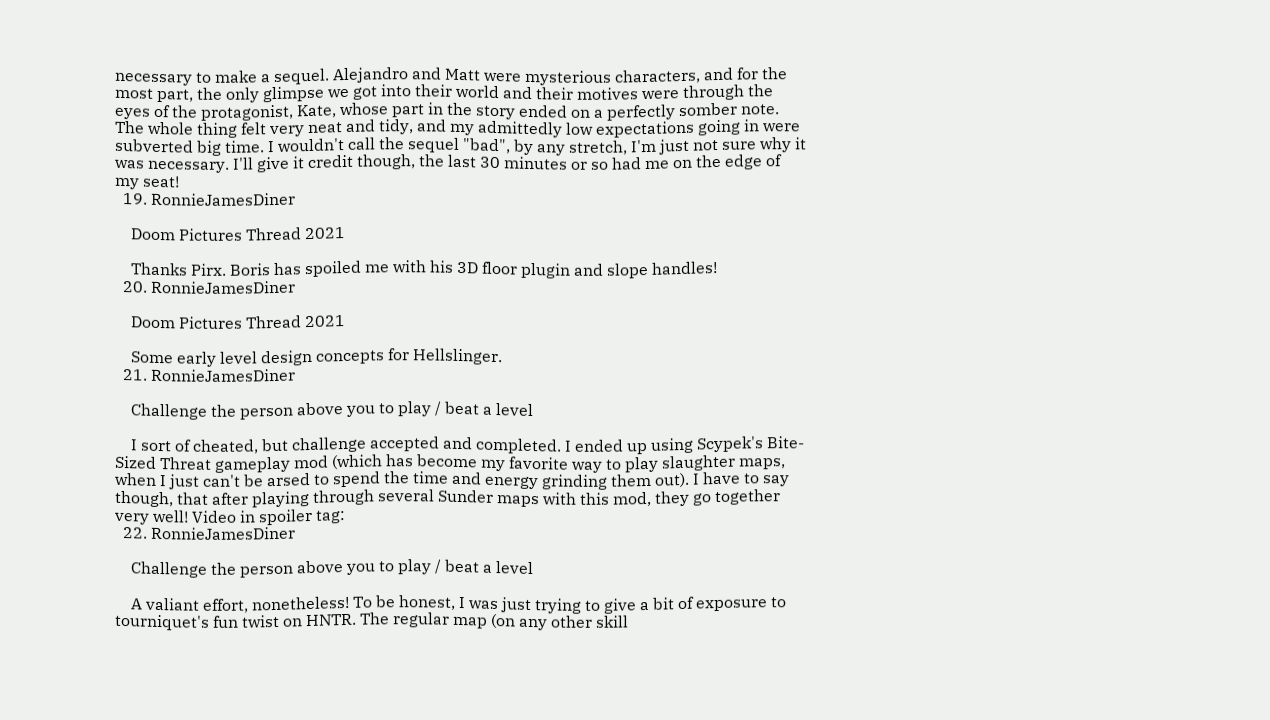necessary to make a sequel. Alejandro and Matt were mysterious characters, and for the most part, the only glimpse we got into their world and their motives were through the eyes of the protagonist, Kate, whose part in the story ended on a perfectly somber note. The whole thing felt very neat and tidy, and my admittedly low expectations going in were subverted big time. I wouldn't call the sequel "bad", by any stretch, I'm just not sure why it was necessary. I'll give it credit though, the last 30 minutes or so had me on the edge of my seat!
  19. RonnieJamesDiner

    Doom Pictures Thread 2021

    Thanks Pirx. Boris has spoiled me with his 3D floor plugin and slope handles!
  20. RonnieJamesDiner

    Doom Pictures Thread 2021

    Some early level design concepts for Hellslinger.
  21. RonnieJamesDiner

    Challenge the person above you to play / beat a level

    I sort of cheated, but challenge accepted and completed. I ended up using Scypek's Bite-Sized Threat gameplay mod (which has become my favorite way to play slaughter maps, when I just can't be arsed to spend the time and energy grinding them out). I have to say though, that after playing through several Sunder maps with this mod, they go together very well! Video in spoiler tag:
  22. RonnieJamesDiner

    Challenge the person above you to play / beat a level

    A valiant effort, nonetheless! To be honest, I was just trying to give a bit of exposure to tourniquet's fun twist on HNTR. The regular map (on any other skill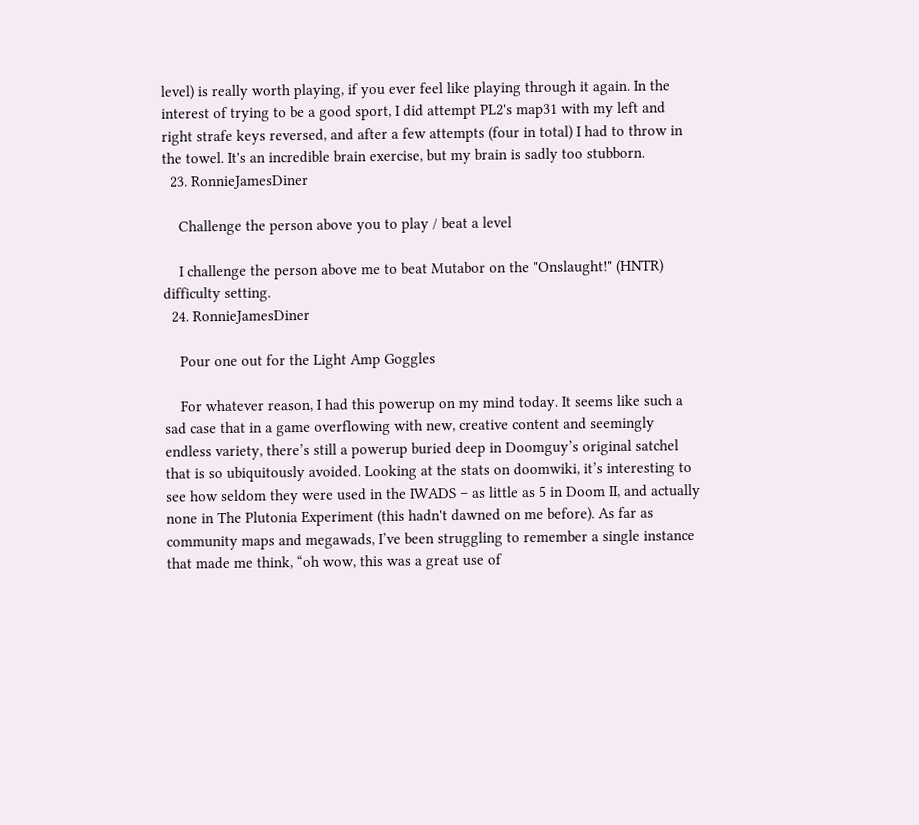level) is really worth playing, if you ever feel like playing through it again. In the interest of trying to be a good sport, I did attempt PL2's map31 with my left and right strafe keys reversed, and after a few attempts (four in total) I had to throw in the towel. It's an incredible brain exercise, but my brain is sadly too stubborn.
  23. RonnieJamesDiner

    Challenge the person above you to play / beat a level

    I challenge the person above me to beat Mutabor on the "Onslaught!" (HNTR) difficulty setting.
  24. RonnieJamesDiner

    Pour one out for the Light Amp Goggles

    For whatever reason, I had this powerup on my mind today. It seems like such a sad case that in a game overflowing with new, creative content and seemingly endless variety, there’s still a powerup buried deep in Doomguy’s original satchel that is so ubiquitously avoided. Looking at the stats on doomwiki, it’s interesting to see how seldom they were used in the IWADS – as little as 5 in Doom II, and actually none in The Plutonia Experiment (this hadn't dawned on me before). As far as community maps and megawads, I’ve been struggling to remember a single instance that made me think, “oh wow, this was a great use of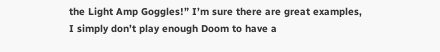the Light Amp Goggles!” I’m sure there are great examples, I simply don’t play enough Doom to have a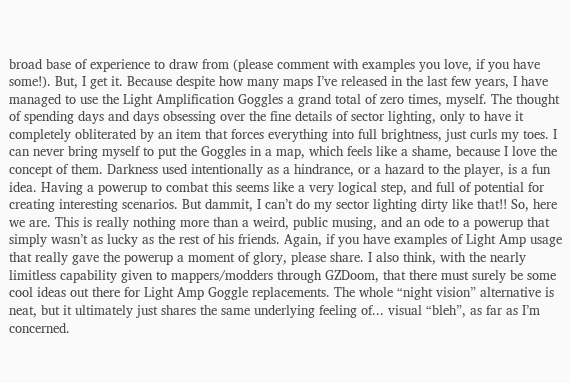broad base of experience to draw from (please comment with examples you love, if you have some!). But, I get it. Because despite how many maps I’ve released in the last few years, I have managed to use the Light Amplification Goggles a grand total of zero times, myself. The thought of spending days and days obsessing over the fine details of sector lighting, only to have it completely obliterated by an item that forces everything into full brightness, just curls my toes. I can never bring myself to put the Goggles in a map, which feels like a shame, because I love the concept of them. Darkness used intentionally as a hindrance, or a hazard to the player, is a fun idea. Having a powerup to combat this seems like a very logical step, and full of potential for creating interesting scenarios. But dammit, I can’t do my sector lighting dirty like that!! So, here we are. This is really nothing more than a weird, public musing, and an ode to a powerup that simply wasn’t as lucky as the rest of his friends. Again, if you have examples of Light Amp usage that really gave the powerup a moment of glory, please share. I also think, with the nearly limitless capability given to mappers/modders through GZDoom, that there must surely be some cool ideas out there for Light Amp Goggle replacements. The whole “night vision” alternative is neat, but it ultimately just shares the same underlying feeling of... visual “bleh”, as far as I’m concerned.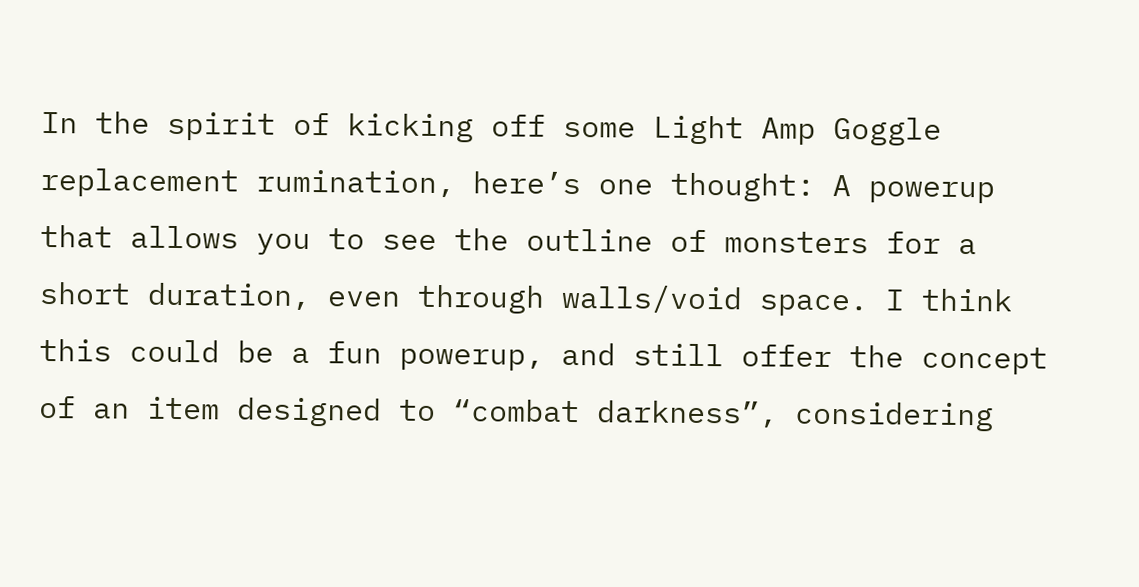In the spirit of kicking off some Light Amp Goggle replacement rumination, here’s one thought: A powerup that allows you to see the outline of monsters for a short duration, even through walls/void space. I think this could be a fun powerup, and still offer the concept of an item designed to “combat darkness”, considering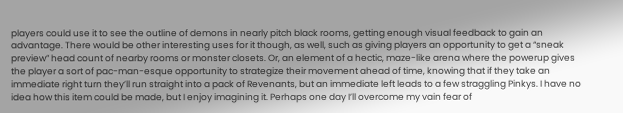players could use it to see the outline of demons in nearly pitch black rooms, getting enough visual feedback to gain an advantage. There would be other interesting uses for it though, as well, such as giving players an opportunity to get a “sneak preview” head count of nearby rooms or monster closets. Or, an element of a hectic, maze-like arena where the powerup gives the player a sort of pac-man-esque opportunity to strategize their movement ahead of time, knowing that if they take an immediate right turn they’ll run straight into a pack of Revenants, but an immediate left leads to a few straggling Pinkys. I have no idea how this item could be made, but I enjoy imagining it. Perhaps one day I’ll overcome my vain fear of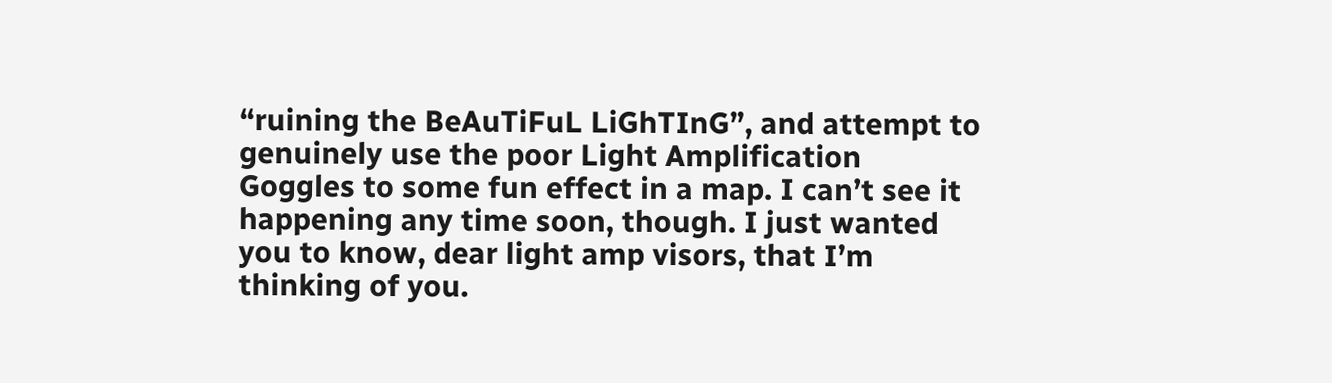“ruining the BeAuTiFuL LiGhTInG”, and attempt to genuinely use the poor Light Amplification Goggles to some fun effect in a map. I can’t see it happening any time soon, though. I just wanted you to know, dear light amp visors, that I’m thinking of you.